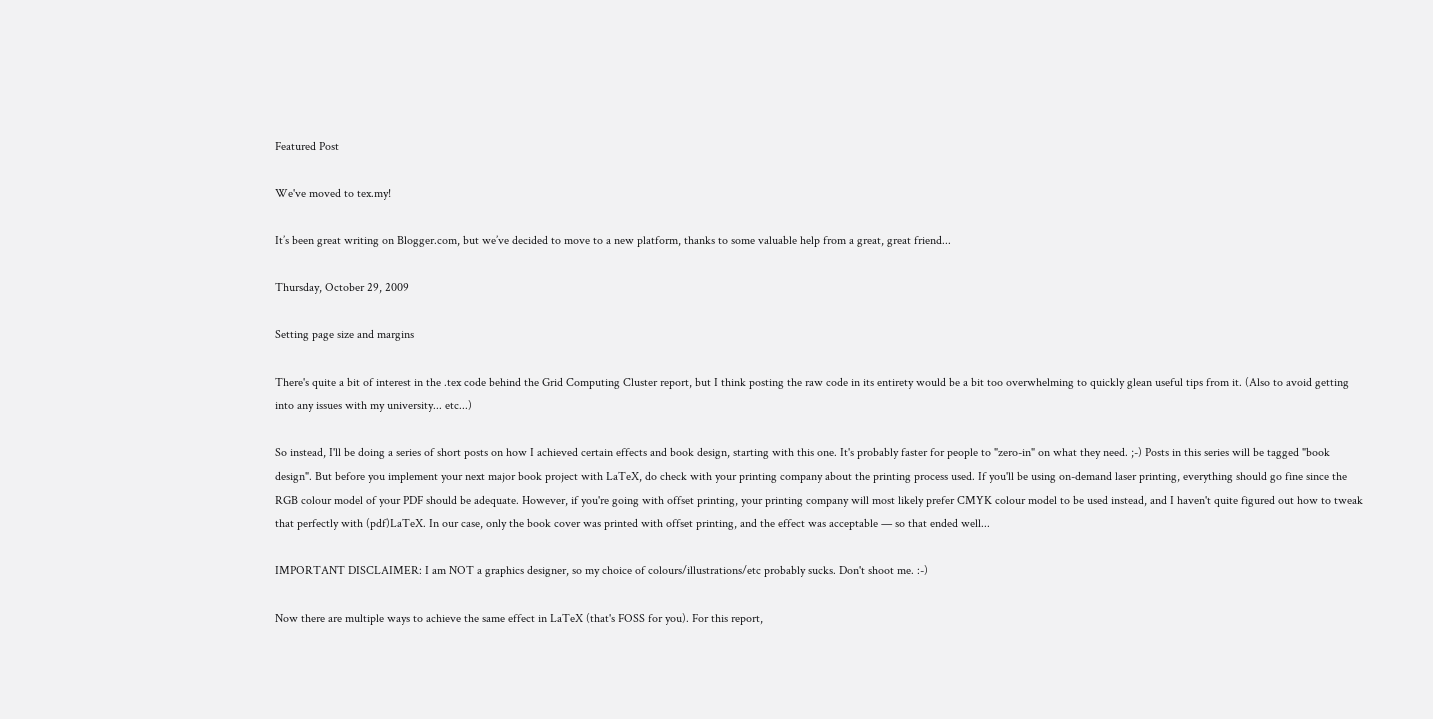Featured Post

We've moved to tex.my!

It’s been great writing on Blogger.com, but we’ve decided to move to a new platform, thanks to some valuable help from a great, great friend...

Thursday, October 29, 2009

Setting page size and margins

There's quite a bit of interest in the .tex code behind the Grid Computing Cluster report, but I think posting the raw code in its entirety would be a bit too overwhelming to quickly glean useful tips from it. (Also to avoid getting into any issues with my university... etc...)

So instead, I'll be doing a series of short posts on how I achieved certain effects and book design, starting with this one. It's probably faster for people to "zero-in" on what they need. ;-) Posts in this series will be tagged "book design". But before you implement your next major book project with LaTeX, do check with your printing company about the printing process used. If you'll be using on-demand laser printing, everything should go fine since the RGB colour model of your PDF should be adequate. However, if you're going with offset printing, your printing company will most likely prefer CMYK colour model to be used instead, and I haven't quite figured out how to tweak that perfectly with (pdf)LaTeX. In our case, only the book cover was printed with offset printing, and the effect was acceptable — so that ended well...

IMPORTANT DISCLAIMER: I am NOT a graphics designer, so my choice of colours/illustrations/etc probably sucks. Don't shoot me. :-)

Now there are multiple ways to achieve the same effect in LaTeX (that's FOSS for you). For this report,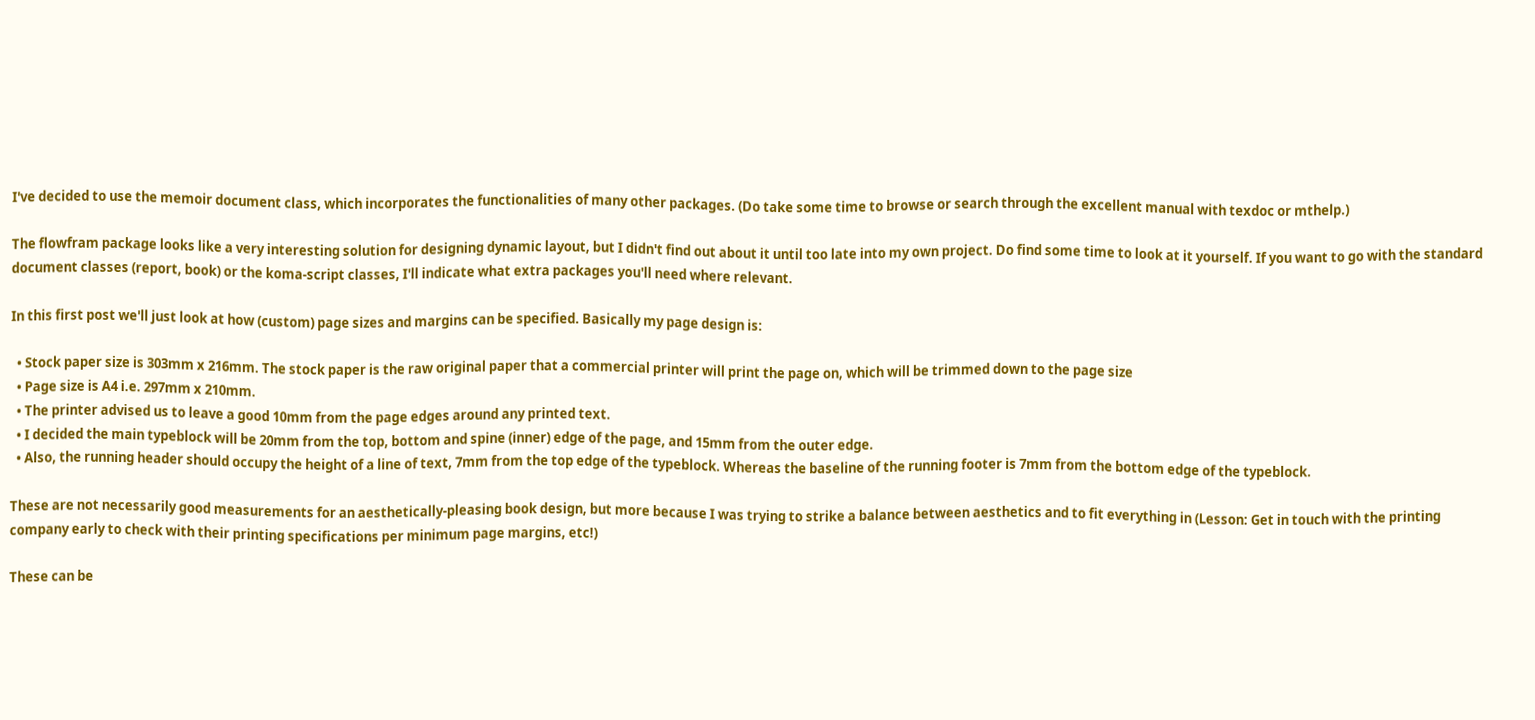I've decided to use the memoir document class, which incorporates the functionalities of many other packages. (Do take some time to browse or search through the excellent manual with texdoc or mthelp.)

The flowfram package looks like a very interesting solution for designing dynamic layout, but I didn't find out about it until too late into my own project. Do find some time to look at it yourself. If you want to go with the standard document classes (report, book) or the koma-script classes, I'll indicate what extra packages you'll need where relevant.

In this first post we'll just look at how (custom) page sizes and margins can be specified. Basically my page design is:

  • Stock paper size is 303mm x 216mm. The stock paper is the raw original paper that a commercial printer will print the page on, which will be trimmed down to the page size
  • Page size is A4 i.e. 297mm x 210mm.
  • The printer advised us to leave a good 10mm from the page edges around any printed text.
  • I decided the main typeblock will be 20mm from the top, bottom and spine (inner) edge of the page, and 15mm from the outer edge.
  • Also, the running header should occupy the height of a line of text, 7mm from the top edge of the typeblock. Whereas the baseline of the running footer is 7mm from the bottom edge of the typeblock.

These are not necessarily good measurements for an aesthetically-pleasing book design, but more because I was trying to strike a balance between aesthetics and to fit everything in (Lesson: Get in touch with the printing company early to check with their printing specifications per minimum page margins, etc!)

These can be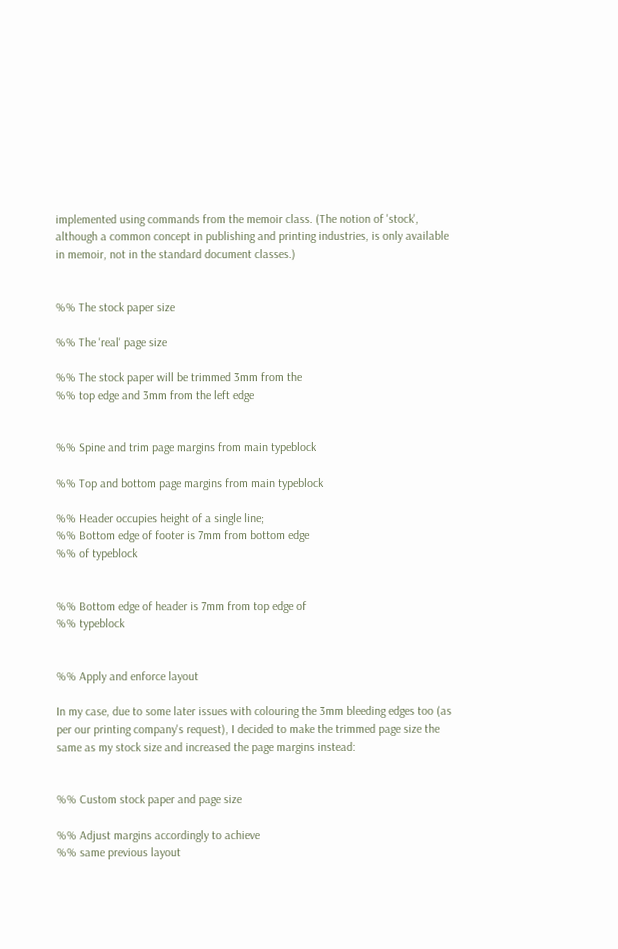implemented using commands from the memoir class. (The notion of 'stock', although a common concept in publishing and printing industries, is only available in memoir, not in the standard document classes.)


%% The stock paper size

%% The 'real' page size

%% The stock paper will be trimmed 3mm from the
%% top edge and 3mm from the left edge


%% Spine and trim page margins from main typeblock

%% Top and bottom page margins from main typeblock

%% Header occupies height of a single line;
%% Bottom edge of footer is 7mm from bottom edge
%% of typeblock


%% Bottom edge of header is 7mm from top edge of
%% typeblock


%% Apply and enforce layout

In my case, due to some later issues with colouring the 3mm bleeding edges too (as per our printing company's request), I decided to make the trimmed page size the same as my stock size and increased the page margins instead:


%% Custom stock paper and page size

%% Adjust margins accordingly to achieve
%% same previous layout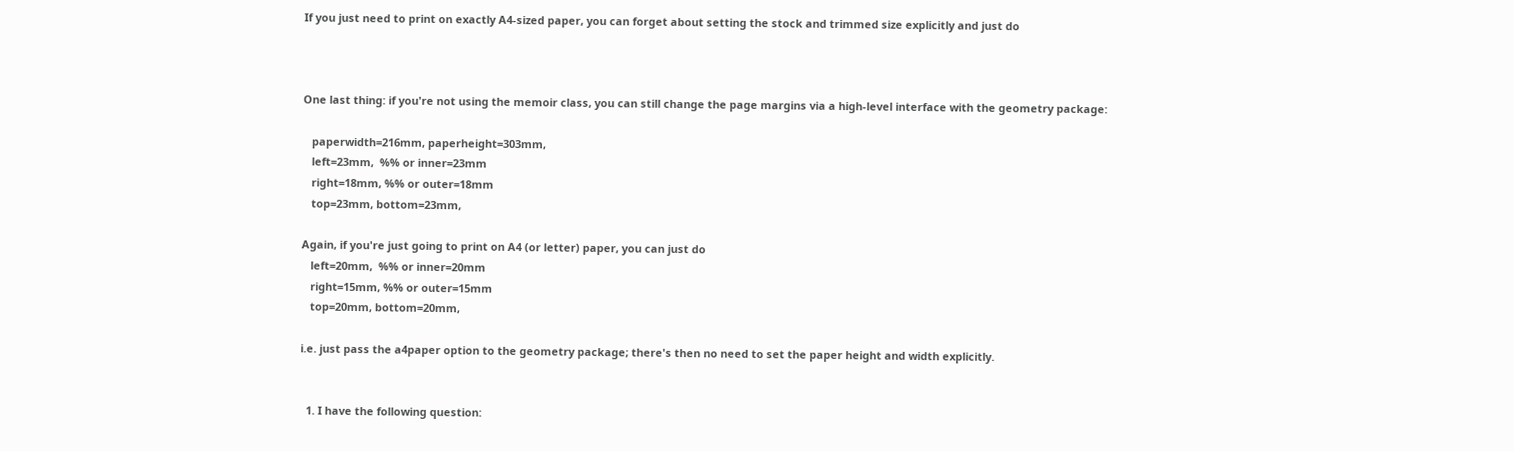If you just need to print on exactly A4-sized paper, you can forget about setting the stock and trimmed size explicitly and just do



One last thing: if you're not using the memoir class, you can still change the page margins via a high-level interface with the geometry package:

   paperwidth=216mm, paperheight=303mm,
   left=23mm,  %% or inner=23mm
   right=18mm, %% or outer=18mm
   top=23mm, bottom=23mm,

Again, if you're just going to print on A4 (or letter) paper, you can just do
   left=20mm,  %% or inner=20mm
   right=15mm, %% or outer=15mm
   top=20mm, bottom=20mm,

i.e. just pass the a4paper option to the geometry package; there's then no need to set the paper height and width explicitly.


  1. I have the following question: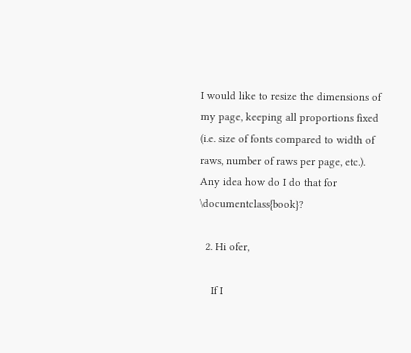I would like to resize the dimensions of my page, keeping all proportions fixed (i.e. size of fonts compared to width of raws, number of raws per page, etc.). Any idea how do I do that for \documentclass{book}?

  2. Hi ofer,

    If I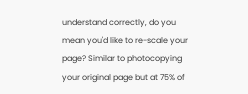understand correctly, do you mean you'd like to re-scale your page? Similar to photocopying your original page but at 75% of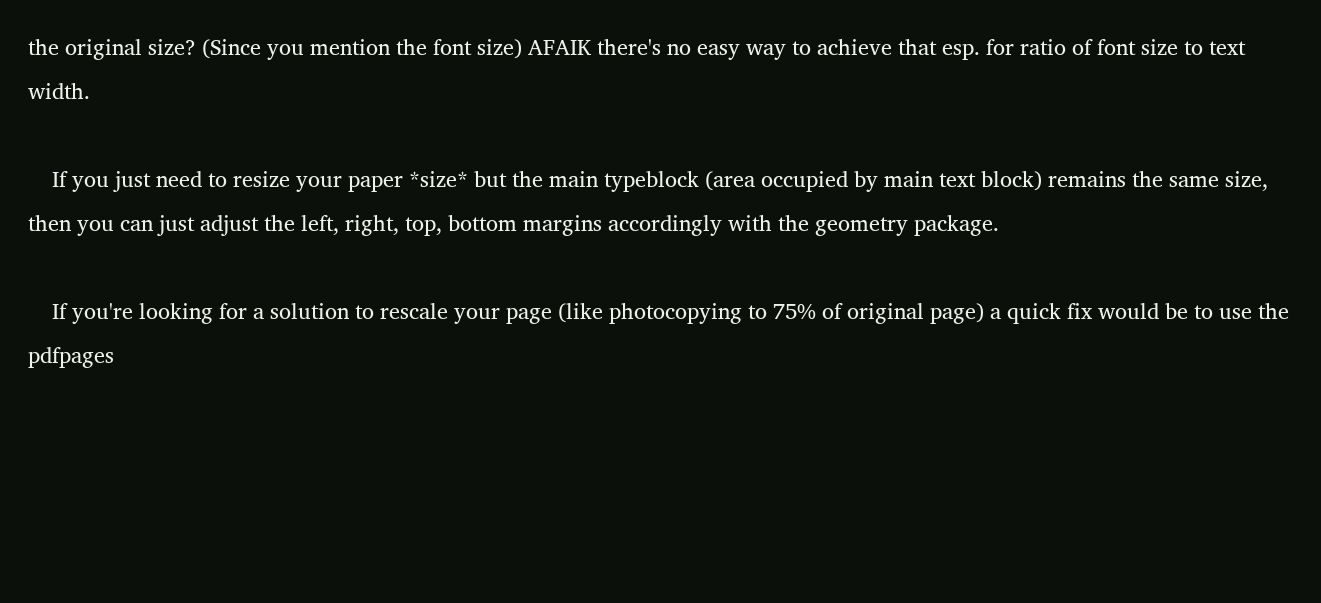the original size? (Since you mention the font size) AFAIK there's no easy way to achieve that esp. for ratio of font size to text width.

    If you just need to resize your paper *size* but the main typeblock (area occupied by main text block) remains the same size, then you can just adjust the left, right, top, bottom margins accordingly with the geometry package.

    If you're looking for a solution to rescale your page (like photocopying to 75% of original page) a quick fix would be to use the pdfpages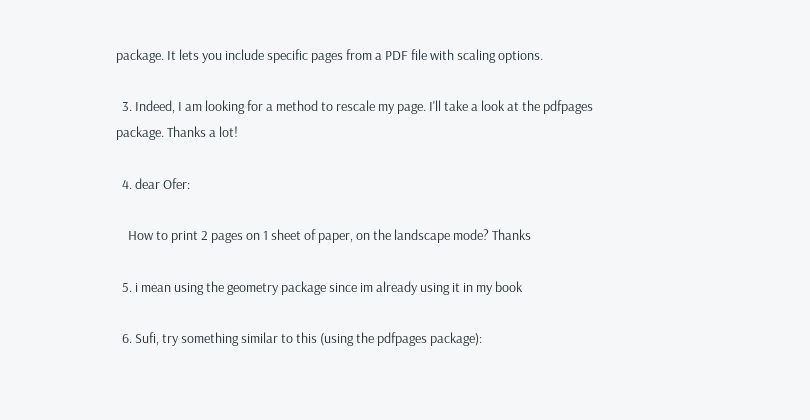package. It lets you include specific pages from a PDF file with scaling options.

  3. Indeed, I am looking for a method to rescale my page. I'll take a look at the pdfpages package. Thanks a lot!

  4. dear Ofer:

    How to print 2 pages on 1 sheet of paper, on the landscape mode? Thanks

  5. i mean using the geometry package since im already using it in my book

  6. Sufi, try something similar to this (using the pdfpages package):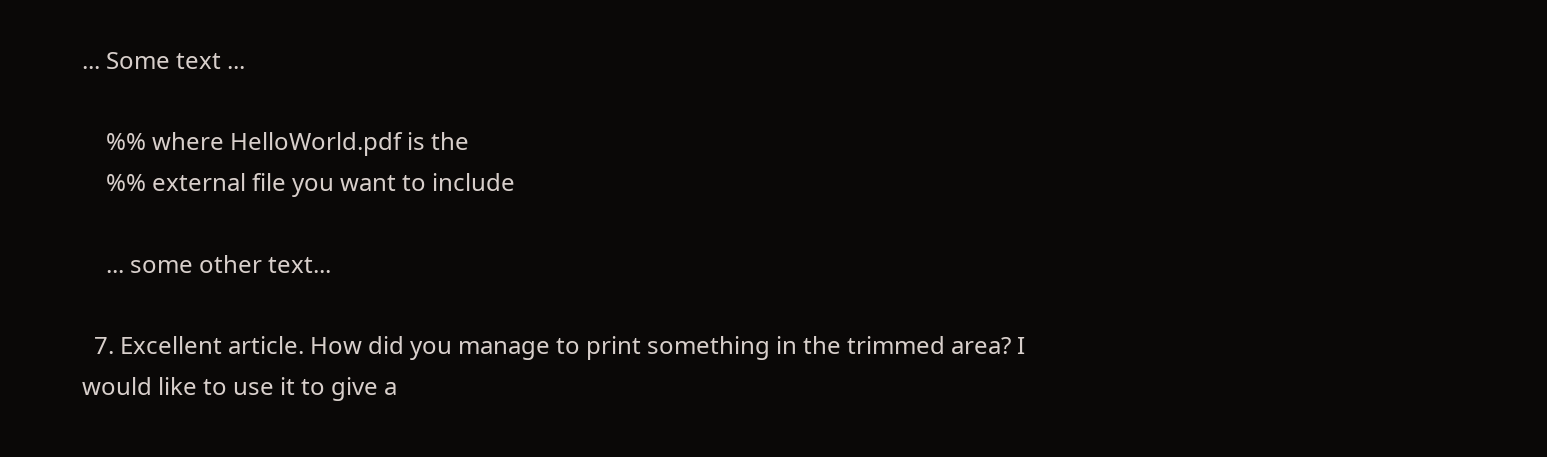... Some text ...

    %% where HelloWorld.pdf is the
    %% external file you want to include

    ... some other text...

  7. Excellent article. How did you manage to print something in the trimmed area? I would like to use it to give a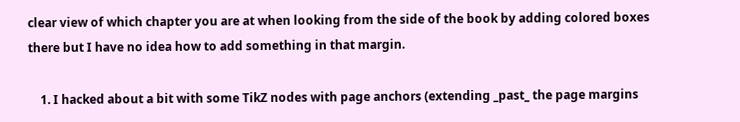clear view of which chapter you are at when looking from the side of the book by adding colored boxes there but I have no idea how to add something in that margin.

    1. I hacked about a bit with some TikZ nodes with page anchors (extending _past_ the page margins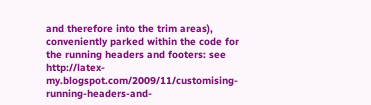and therefore into the trim areas), conveniently parked within the code for the running headers and footers: see http://latex-my.blogspot.com/2009/11/customising-running-headers-and-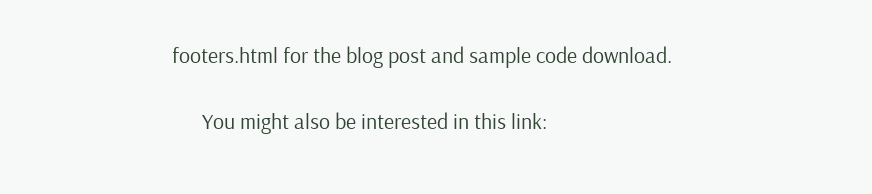footers.html for the blog post and sample code download.

      You might also be interested in this link: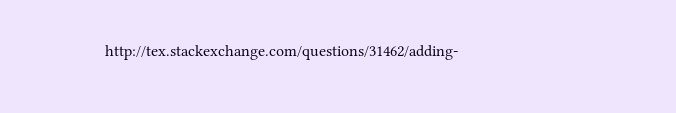http://tex.stackexchange.com/questions/31462/adding-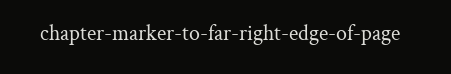chapter-marker-to-far-right-edge-of-page